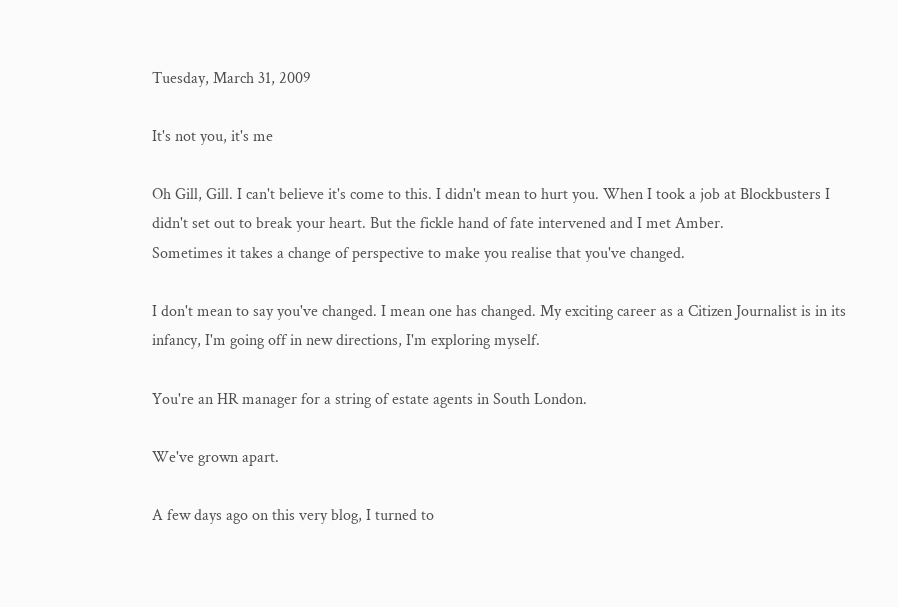Tuesday, March 31, 2009

It's not you, it's me

Oh Gill, Gill. I can't believe it's come to this. I didn't mean to hurt you. When I took a job at Blockbusters I didn't set out to break your heart. But the fickle hand of fate intervened and I met Amber.
Sometimes it takes a change of perspective to make you realise that you've changed.

I don't mean to say you've changed. I mean one has changed. My exciting career as a Citizen Journalist is in its infancy, I'm going off in new directions, I'm exploring myself.

You're an HR manager for a string of estate agents in South London.

We've grown apart.

A few days ago on this very blog, I turned to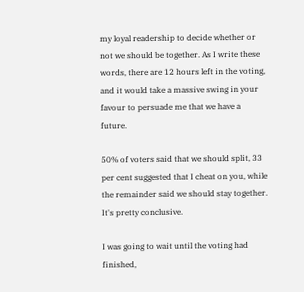my loyal readership to decide whether or not we should be together. As I write these words, there are 12 hours left in the voting, and it would take a massive swing in your favour to persuade me that we have a future.

50% of voters said that we should split, 33 per cent suggested that I cheat on you, while the remainder said we should stay together. It's pretty conclusive.

I was going to wait until the voting had finished,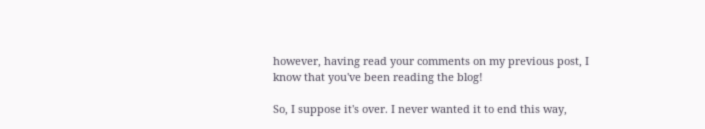however, having read your comments on my previous post, I know that you've been reading the blog!

So, I suppose it's over. I never wanted it to end this way,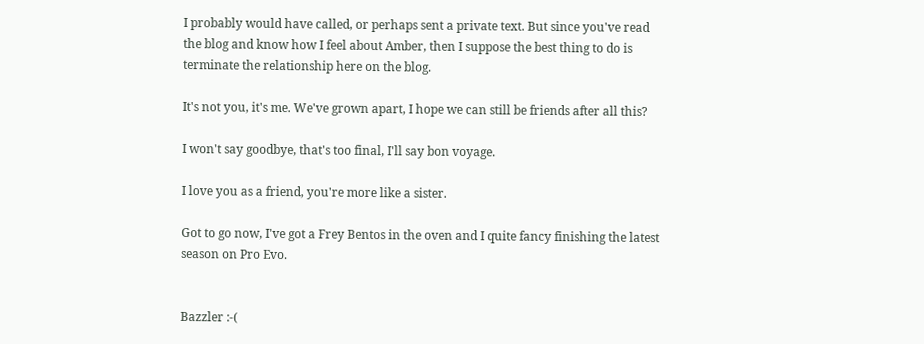I probably would have called, or perhaps sent a private text. But since you've read the blog and know how I feel about Amber, then I suppose the best thing to do is terminate the relationship here on the blog.

It's not you, it's me. We've grown apart, I hope we can still be friends after all this?

I won't say goodbye, that's too final, I'll say bon voyage.

I love you as a friend, you're more like a sister.

Got to go now, I've got a Frey Bentos in the oven and I quite fancy finishing the latest season on Pro Evo.


Bazzler :-(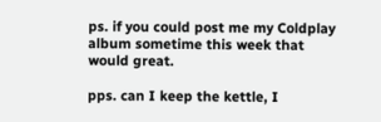ps. if you could post me my Coldplay album sometime this week that would great.

pps. can I keep the kettle, I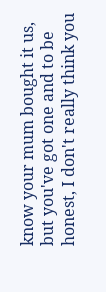know your mum bought it us, but you've got one and to be honest, I don't really think you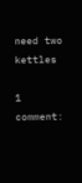need two kettles

1 comment: